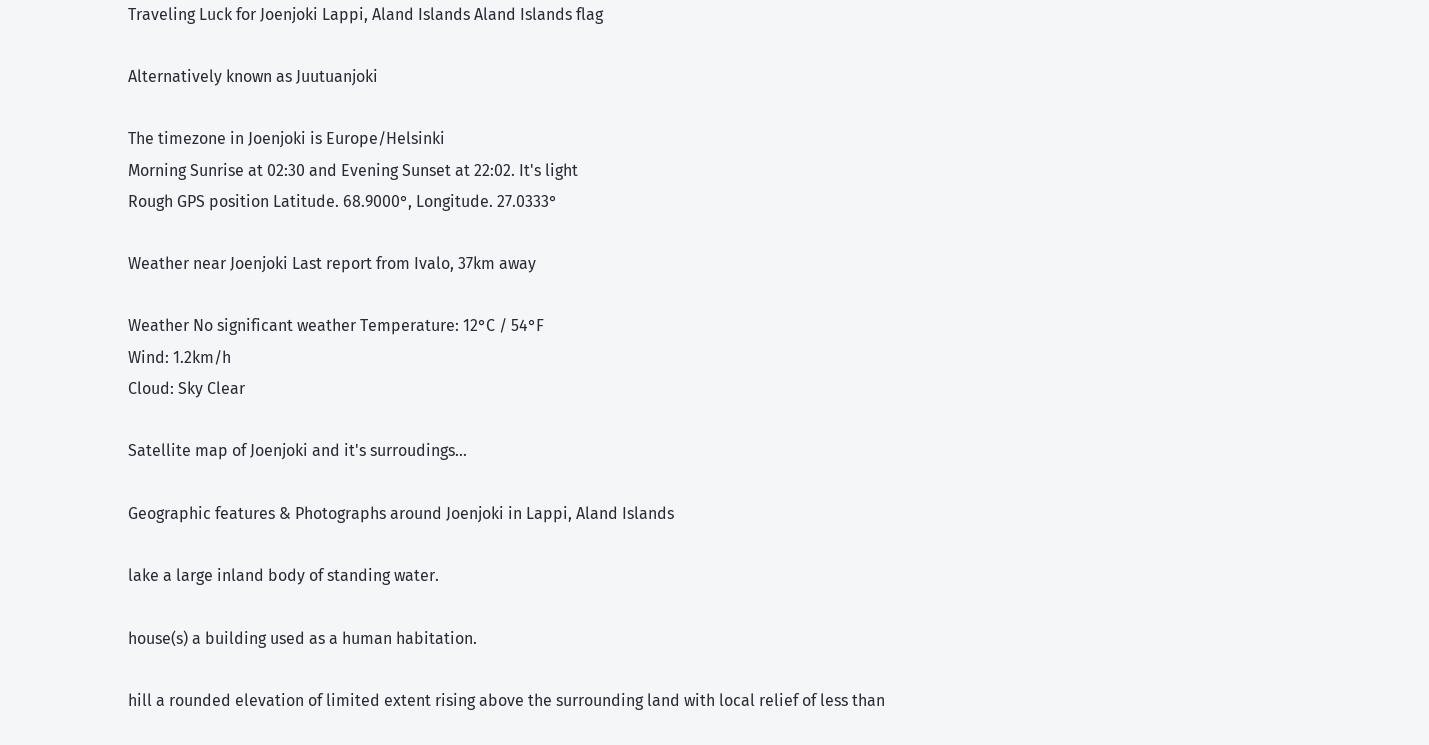Traveling Luck for Joenjoki Lappi, Aland Islands Aland Islands flag

Alternatively known as Juutuanjoki

The timezone in Joenjoki is Europe/Helsinki
Morning Sunrise at 02:30 and Evening Sunset at 22:02. It's light
Rough GPS position Latitude. 68.9000°, Longitude. 27.0333°

Weather near Joenjoki Last report from Ivalo, 37km away

Weather No significant weather Temperature: 12°C / 54°F
Wind: 1.2km/h
Cloud: Sky Clear

Satellite map of Joenjoki and it's surroudings...

Geographic features & Photographs around Joenjoki in Lappi, Aland Islands

lake a large inland body of standing water.

house(s) a building used as a human habitation.

hill a rounded elevation of limited extent rising above the surrounding land with local relief of less than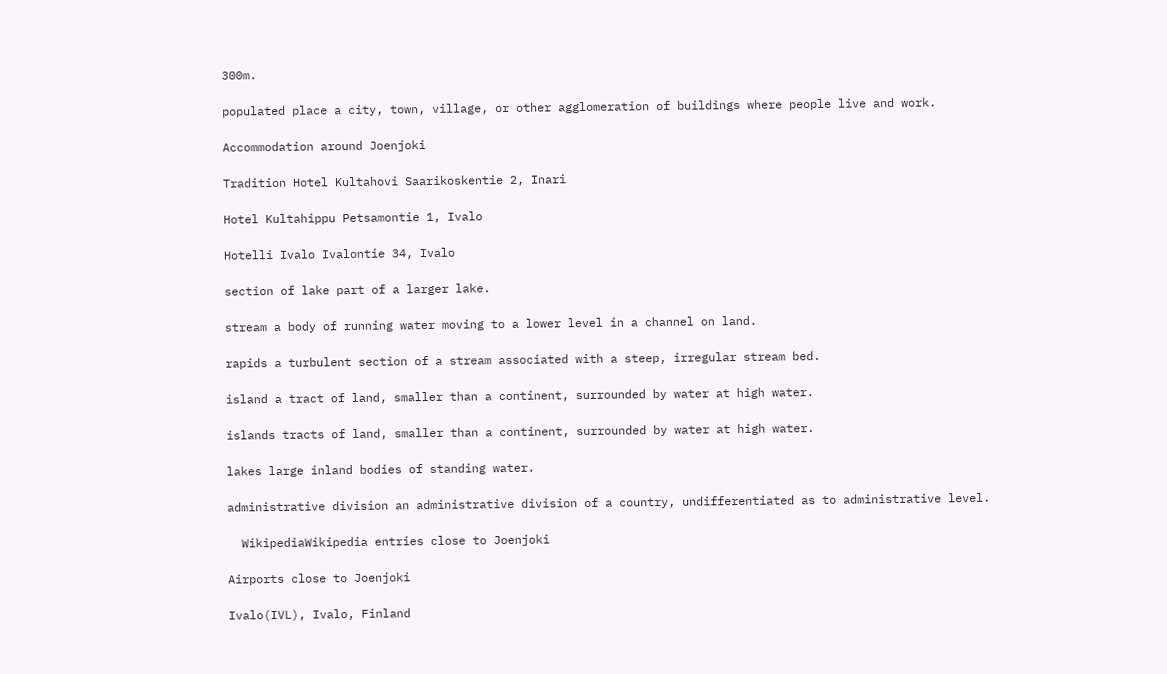300m.

populated place a city, town, village, or other agglomeration of buildings where people live and work.

Accommodation around Joenjoki

Tradition Hotel Kultahovi Saarikoskentie 2, Inari

Hotel Kultahippu Petsamontie 1, Ivalo

Hotelli Ivalo Ivalontie 34, Ivalo

section of lake part of a larger lake.

stream a body of running water moving to a lower level in a channel on land.

rapids a turbulent section of a stream associated with a steep, irregular stream bed.

island a tract of land, smaller than a continent, surrounded by water at high water.

islands tracts of land, smaller than a continent, surrounded by water at high water.

lakes large inland bodies of standing water.

administrative division an administrative division of a country, undifferentiated as to administrative level.

  WikipediaWikipedia entries close to Joenjoki

Airports close to Joenjoki

Ivalo(IVL), Ivalo, Finland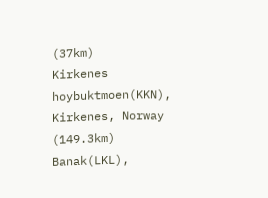(37km)
Kirkenes hoybuktmoen(KKN), Kirkenes, Norway (149.3km)
Banak(LKL),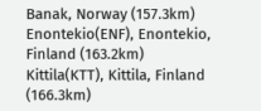Banak, Norway (157.3km)
Enontekio(ENF), Enontekio, Finland (163.2km)
Kittila(KTT), Kittila, Finland (166.3km)